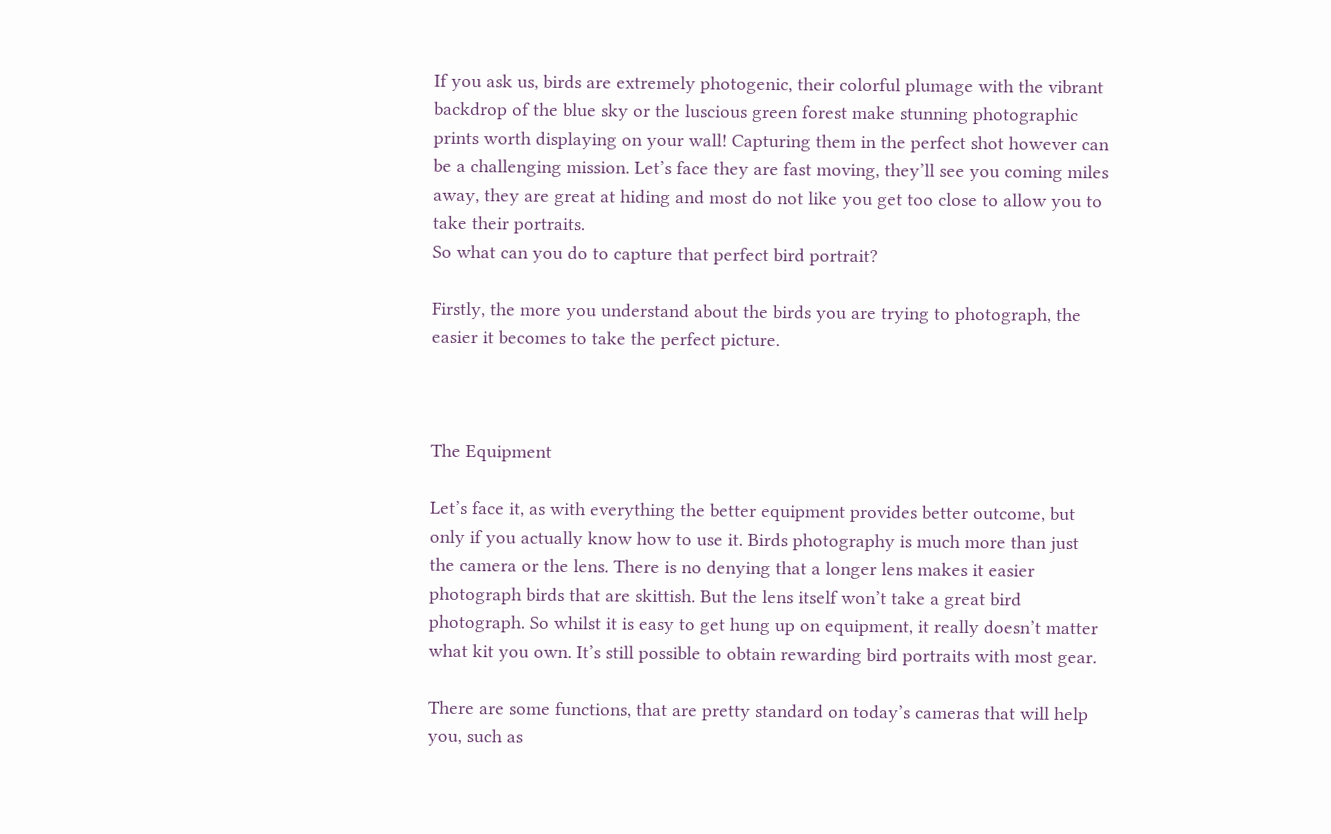If you ask us, birds are extremely photogenic, their colorful plumage with the vibrant backdrop of the blue sky or the luscious green forest make stunning photographic prints worth displaying on your wall! Capturing them in the perfect shot however can be a challenging mission. Let’s face they are fast moving, they’ll see you coming miles away, they are great at hiding and most do not like you get too close to allow you to take their portraits.
So what can you do to capture that perfect bird portrait?

Firstly, the more you understand about the birds you are trying to photograph, the easier it becomes to take the perfect picture.



The Equipment

Let’s face it, as with everything the better equipment provides better outcome, but only if you actually know how to use it. Birds photography is much more than just the camera or the lens. There is no denying that a longer lens makes it easier photograph birds that are skittish. But the lens itself won’t take a great bird photograph. So whilst it is easy to get hung up on equipment, it really doesn’t matter what kit you own. It’s still possible to obtain rewarding bird portraits with most gear.

There are some functions, that are pretty standard on today’s cameras that will help you, such as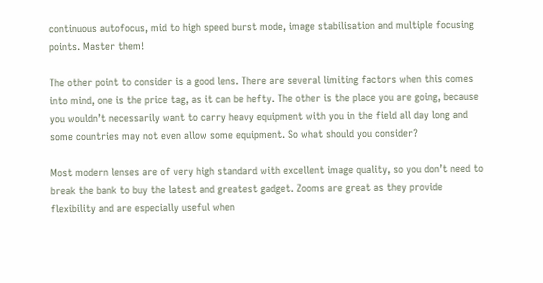continuous autofocus, mid to high speed burst mode, image stabilisation and multiple focusing points. Master them!

The other point to consider is a good lens. There are several limiting factors when this comes into mind, one is the price tag, as it can be hefty. The other is the place you are going, because you wouldn’t necessarily want to carry heavy equipment with you in the field all day long and some countries may not even allow some equipment. So what should you consider?

Most modern lenses are of very high standard with excellent image quality, so you don’t need to break the bank to buy the latest and greatest gadget. Zooms are great as they provide flexibility and are especially useful when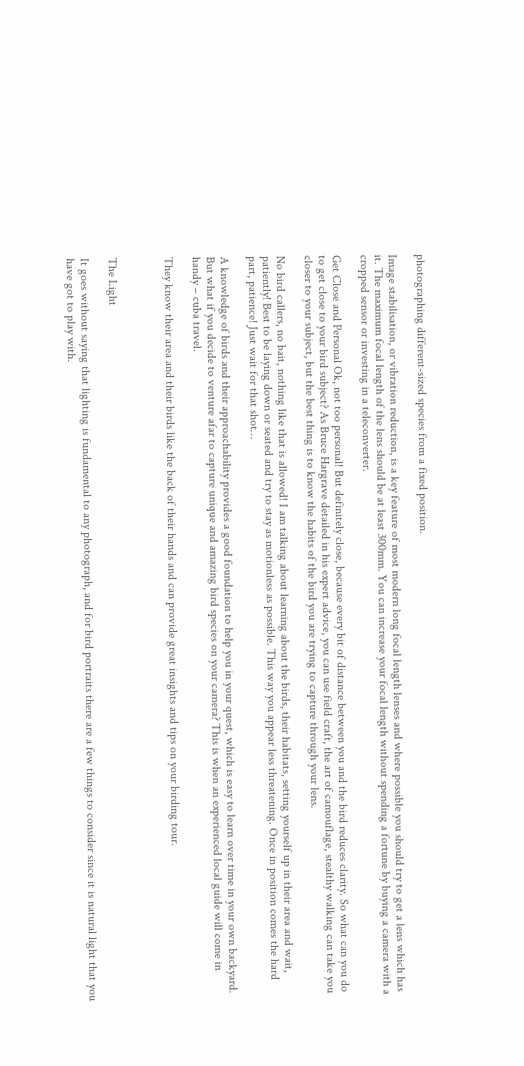photographing different-sized species from a fixed position.

Image stabilisation, or vibration reduction, is a key feature of most modern long focal length lenses and where possible you should try to get a lens which has it. The maximum focal length of the lens should be at least 300mm. You can increase your focal length without spending a fortune by buying a camera with a cropped sensor or investing in a teleconverter.

Get Close and Personal Ok, not too personal! But definitely close, because every bit of distance between you and the bird reduces clarity. So what can you do to get close to your bird subject? As Bruce Hargrave detailed in his expert advice, you can use field craft, the art of camouflage, stealthy walking can take you closer to your subject, but the best thing is to know the habits of the bird you are trying to capture through your lens.

No bird callers, no bait, nothing like that is allowed! I am talking about learning about the birds, their habitats, setting yourself up in their area and wait, patiently! Best to be laying down or seated and try to stay as motionless as possible. This way you appear less threatening. Once in position comes the hard part, patience! Just wait for that shot…

A knowledge of birds and their approachability provides a good foundation to help you in your quest, which is easy to learn over time in your own backyard. But what if you decide to venture afar to capture unique and amazing bird species on your camera? This is when an experienced local guide will come in handy – cuba travel.

They know their area and their birds like the back of their hands and can provide great insights and tips on your birding tour.



The Light

It goes without saying that lighting is fundamental to any photograph, and for bird portraits there are a few things to consider since it is natural light that you have got to play with.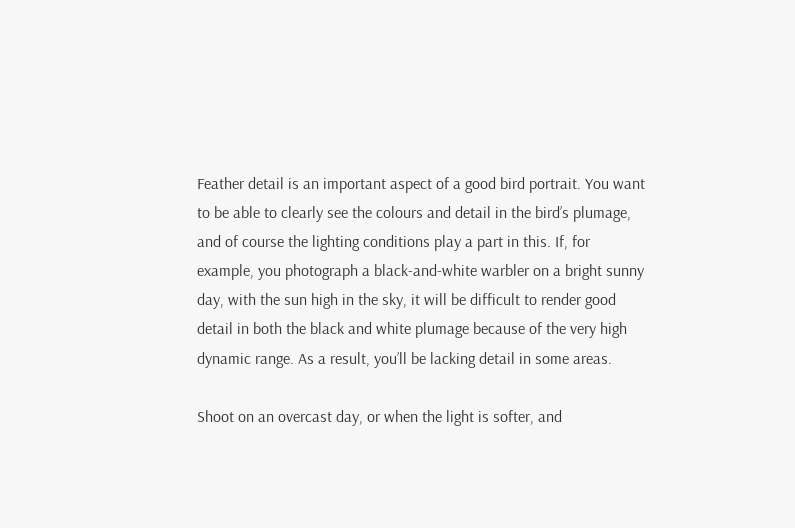Feather detail is an important aspect of a good bird portrait. You want to be able to clearly see the colours and detail in the bird’s plumage, and of course the lighting conditions play a part in this. If, for example, you photograph a black-and-white warbler on a bright sunny day, with the sun high in the sky, it will be difficult to render good detail in both the black and white plumage because of the very high dynamic range. As a result, you’ll be lacking detail in some areas.

Shoot on an overcast day, or when the light is softer, and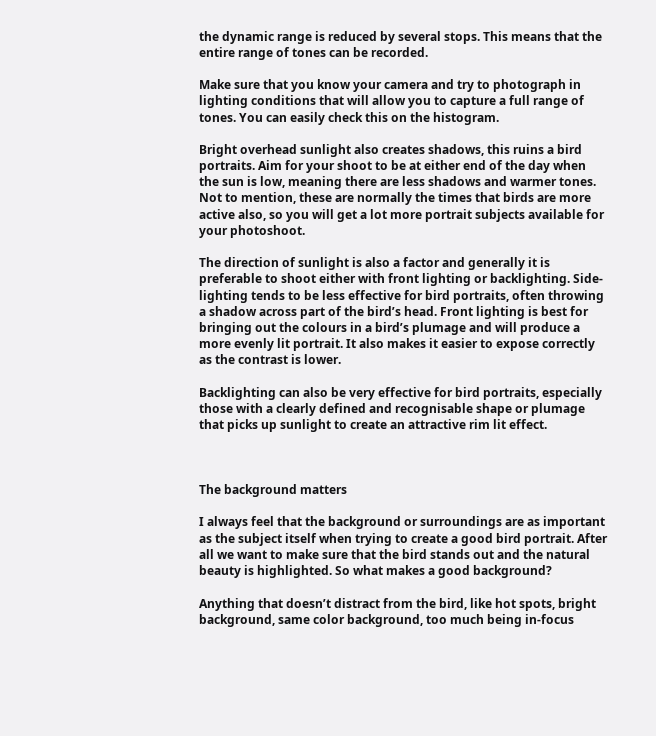the dynamic range is reduced by several stops. This means that the entire range of tones can be recorded.

Make sure that you know your camera and try to photograph in lighting conditions that will allow you to capture a full range of tones. You can easily check this on the histogram.

Bright overhead sunlight also creates shadows, this ruins a bird portraits. Aim for your shoot to be at either end of the day when the sun is low, meaning there are less shadows and warmer tones. Not to mention, these are normally the times that birds are more active also, so you will get a lot more portrait subjects available for your photoshoot.

The direction of sunlight is also a factor and generally it is preferable to shoot either with front lighting or backlighting. Side-lighting tends to be less effective for bird portraits, often throwing a shadow across part of the bird’s head. Front lighting is best for bringing out the colours in a bird’s plumage and will produce a more evenly lit portrait. It also makes it easier to expose correctly as the contrast is lower.

Backlighting can also be very effective for bird portraits, especially those with a clearly defined and recognisable shape or plumage that picks up sunlight to create an attractive rim lit effect.



The background matters

I always feel that the background or surroundings are as important as the subject itself when trying to create a good bird portrait. After all we want to make sure that the bird stands out and the natural beauty is highlighted. So what makes a good background?

Anything that doesn’t distract from the bird, like hot spots, bright background, same color background, too much being in-focus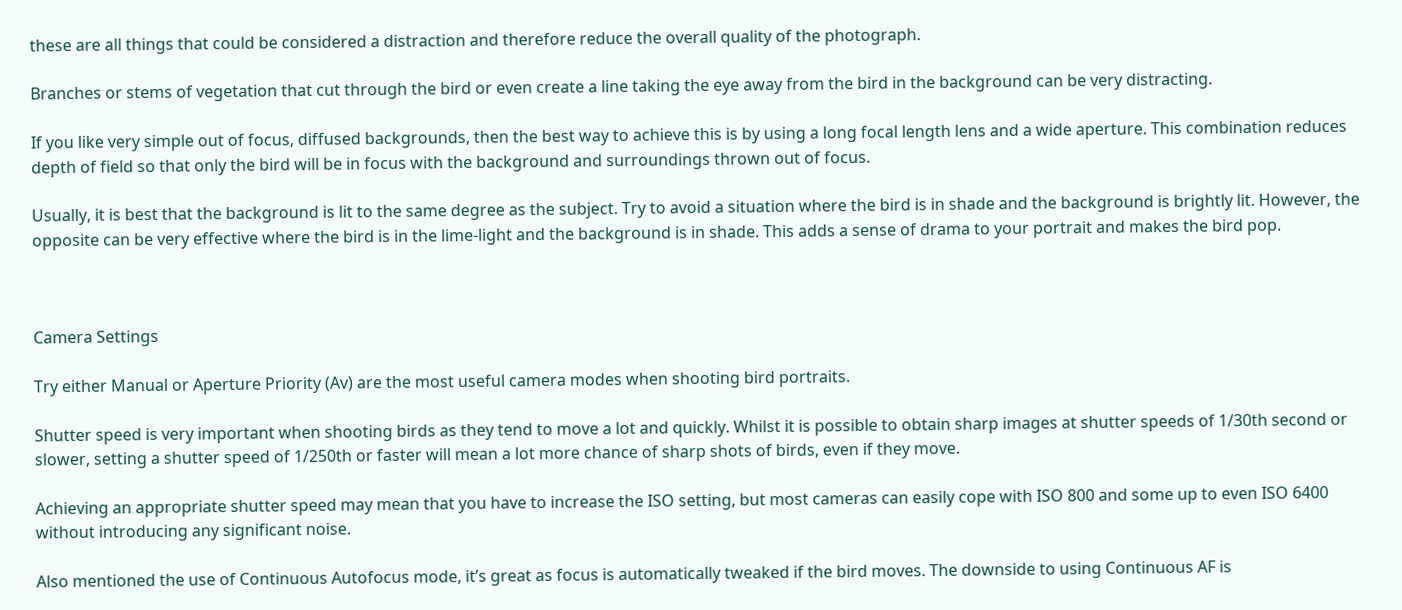these are all things that could be considered a distraction and therefore reduce the overall quality of the photograph.

Branches or stems of vegetation that cut through the bird or even create a line taking the eye away from the bird in the background can be very distracting.

If you like very simple out of focus, diffused backgrounds, then the best way to achieve this is by using a long focal length lens and a wide aperture. This combination reduces depth of field so that only the bird will be in focus with the background and surroundings thrown out of focus.

Usually, it is best that the background is lit to the same degree as the subject. Try to avoid a situation where the bird is in shade and the background is brightly lit. However, the opposite can be very effective where the bird is in the lime-light and the background is in shade. This adds a sense of drama to your portrait and makes the bird pop.



Camera Settings

Try either Manual or Aperture Priority (Av) are the most useful camera modes when shooting bird portraits.

Shutter speed is very important when shooting birds as they tend to move a lot and quickly. Whilst it is possible to obtain sharp images at shutter speeds of 1/30th second or slower, setting a shutter speed of 1/250th or faster will mean a lot more chance of sharp shots of birds, even if they move.

Achieving an appropriate shutter speed may mean that you have to increase the ISO setting, but most cameras can easily cope with ISO 800 and some up to even ISO 6400 without introducing any significant noise.

Also mentioned the use of Continuous Autofocus mode, it’s great as focus is automatically tweaked if the bird moves. The downside to using Continuous AF is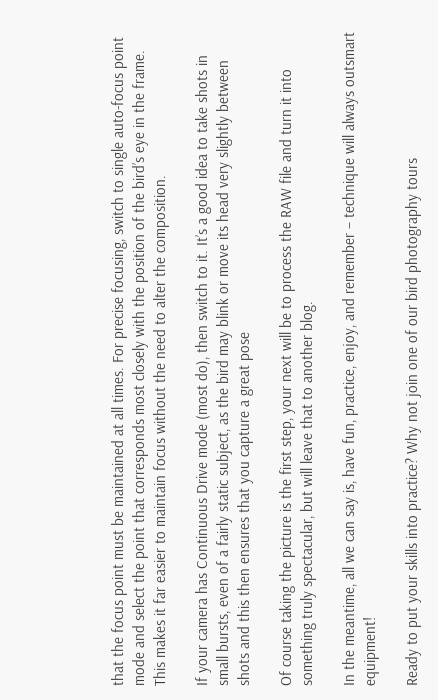that the focus point must be maintained at all times. For precise focusing, switch to single auto-focus point mode and select the point that corresponds most closely with the position of the bird’s eye in the frame. This makes it far easier to maintain focus without the need to alter the composition.

If your camera has Continuous Drive mode (most do), then switch to it. It’s a good idea to take shots in small bursts, even of a fairly static subject, as the bird may blink or move its head very slightly between shots and this then ensures that you capture a great pose

Of course taking the picture is the first step, your next will be to process the RAW file and turn it into something truly spectacular, but will leave that to another blog.

In the meantime, all we can say is, have fun, practice, enjoy, and remember – technique will always outsmart equipment!

Ready to put your skills into practice? Why not join one of our bird photography tours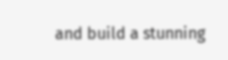and build a stunning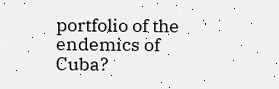portfolio of the endemics of Cuba?